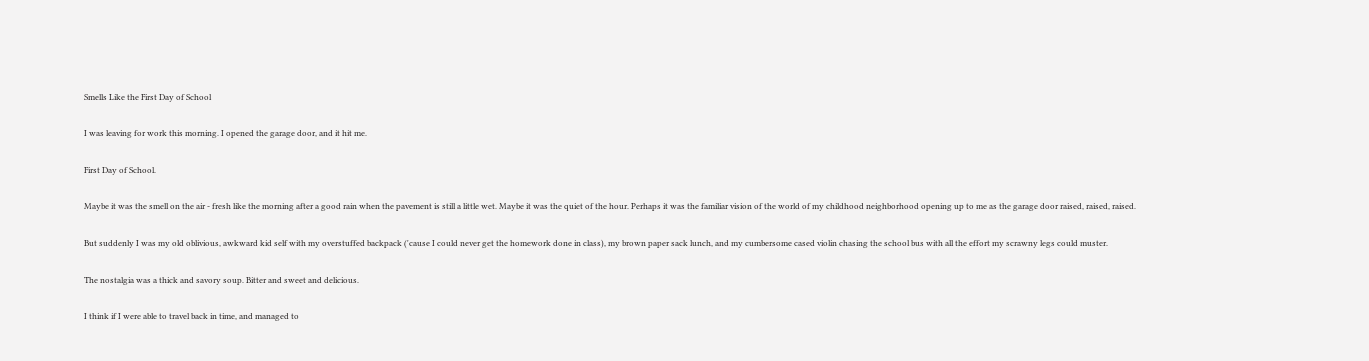Smells Like the First Day of School

I was leaving for work this morning. I opened the garage door, and it hit me.

First Day of School.

Maybe it was the smell on the air - fresh like the morning after a good rain when the pavement is still a little wet. Maybe it was the quiet of the hour. Perhaps it was the familiar vision of the world of my childhood neighborhood opening up to me as the garage door raised, raised, raised.

But suddenly I was my old oblivious, awkward kid self with my overstuffed backpack ('cause I could never get the homework done in class), my brown paper sack lunch, and my cumbersome cased violin chasing the school bus with all the effort my scrawny legs could muster.

The nostalgia was a thick and savory soup. Bitter and sweet and delicious.

I think if I were able to travel back in time, and managed to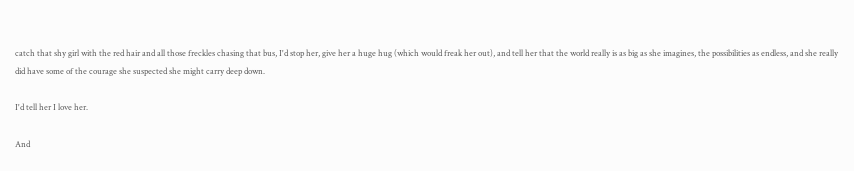catch that shy girl with the red hair and all those freckles chasing that bus, I'd stop her, give her a huge hug (which would freak her out), and tell her that the world really is as big as she imagines, the possibilities as endless, and she really did have some of the courage she suspected she might carry deep down.

I'd tell her I love her.

And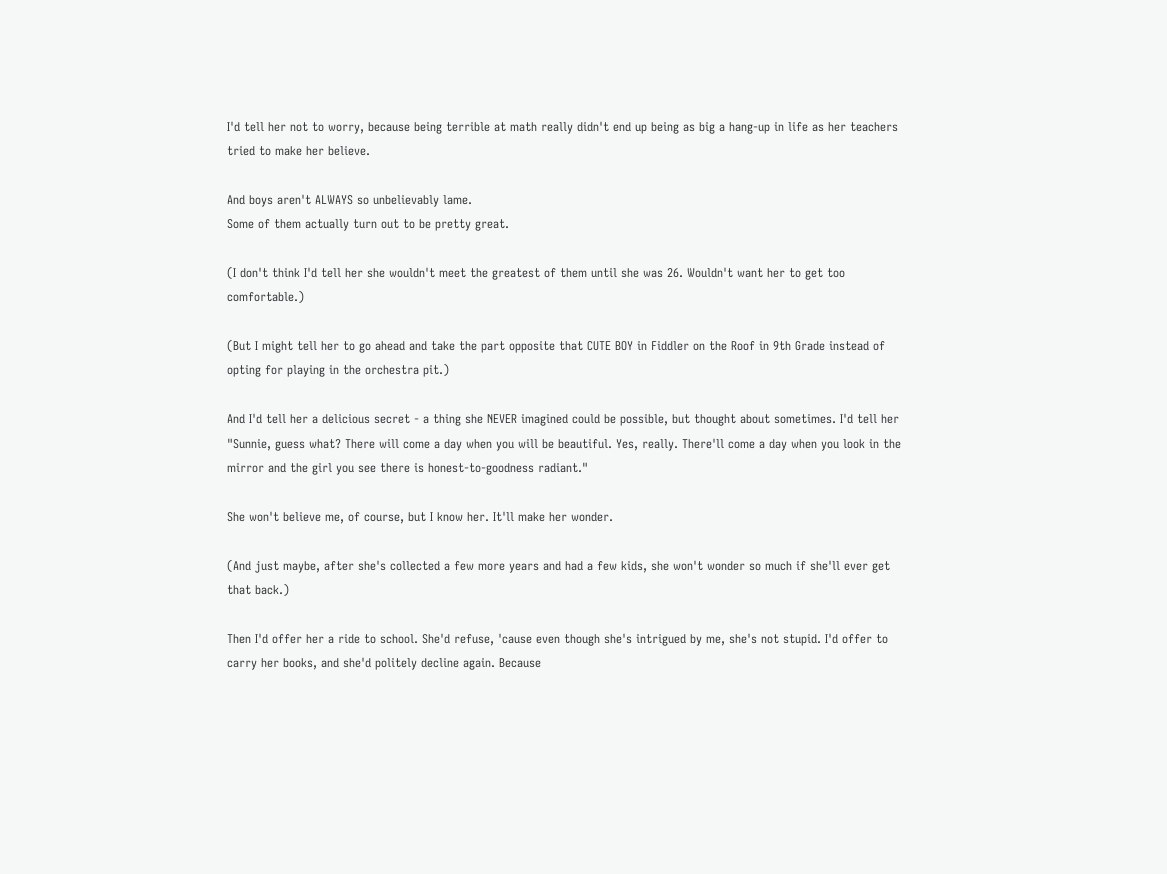I'd tell her not to worry, because being terrible at math really didn't end up being as big a hang-up in life as her teachers tried to make her believe.

And boys aren't ALWAYS so unbelievably lame.
Some of them actually turn out to be pretty great.

(I don't think I'd tell her she wouldn't meet the greatest of them until she was 26. Wouldn't want her to get too comfortable.)

(But I might tell her to go ahead and take the part opposite that CUTE BOY in Fiddler on the Roof in 9th Grade instead of opting for playing in the orchestra pit.)

And I'd tell her a delicious secret - a thing she NEVER imagined could be possible, but thought about sometimes. I'd tell her "Sunnie, guess what? There will come a day when you will be beautiful. Yes, really. There'll come a day when you look in the mirror and the girl you see there is honest-to-goodness radiant."

She won't believe me, of course, but I know her. It'll make her wonder.

(And just maybe, after she's collected a few more years and had a few kids, she won't wonder so much if she'll ever get that back.)

Then I'd offer her a ride to school. She'd refuse, 'cause even though she's intrigued by me, she's not stupid. I'd offer to carry her books, and she'd politely decline again. Because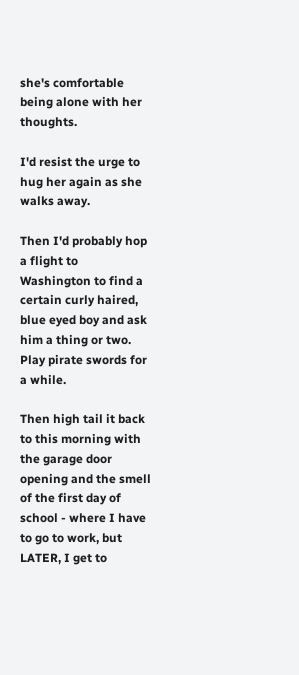she's comfortable being alone with her thoughts.

I'd resist the urge to hug her again as she walks away.

Then I'd probably hop a flight to Washington to find a certain curly haired, blue eyed boy and ask him a thing or two. Play pirate swords for a while.

Then high tail it back to this morning with the garage door opening and the smell of the first day of school - where I have to go to work, but LATER, I get to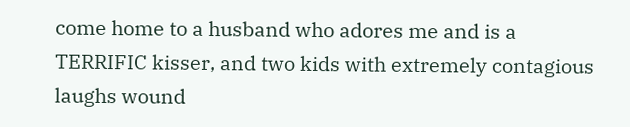come home to a husband who adores me and is a TERRIFIC kisser, and two kids with extremely contagious laughs wound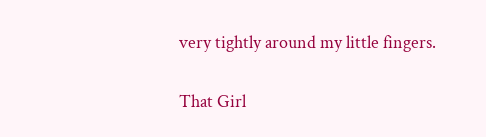very tightly around my little fingers.


That Girl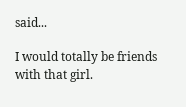said...

I would totally be friends with that girl.